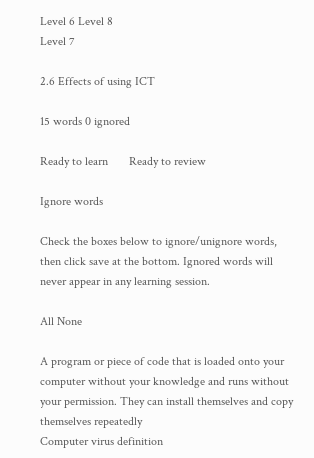Level 6 Level 8
Level 7

2.6 Effects of using ICT

15 words 0 ignored

Ready to learn       Ready to review

Ignore words

Check the boxes below to ignore/unignore words, then click save at the bottom. Ignored words will never appear in any learning session.

All None

A program or piece of code that is loaded onto your computer without your knowledge and runs without your permission. They can install themselves and copy themselves repeatedly
Computer virus definition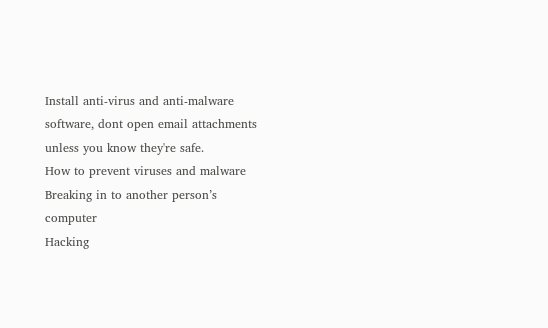Install anti-virus and anti-malware software, dont open email attachments unless you know they're safe.
How to prevent viruses and malware
Breaking in to another person’s computer
Hacking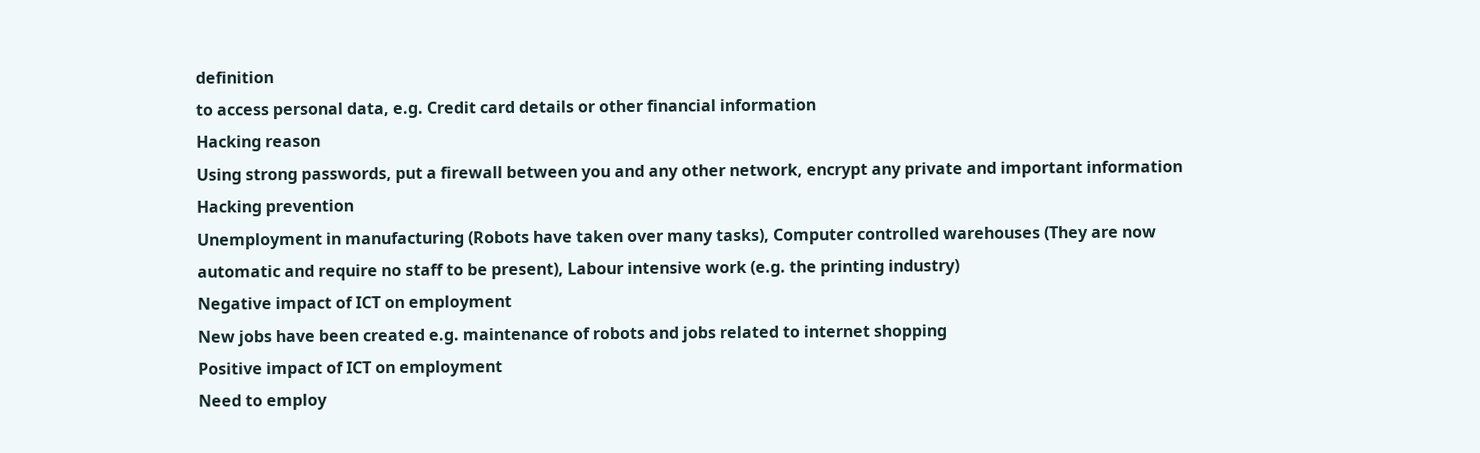definition
to access personal data, e.g. Credit card details or other financial information
Hacking reason
Using strong passwords, put a firewall between you and any other network, encrypt any private and important information
Hacking prevention
Unemployment in manufacturing (Robots have taken over many tasks), Computer controlled warehouses (They are now automatic and require no staff to be present), Labour intensive work (e.g. the printing industry)
Negative impact of ICT on employment
New jobs have been created e.g. maintenance of robots and jobs related to internet shopping
Positive impact of ICT on employment
Need to employ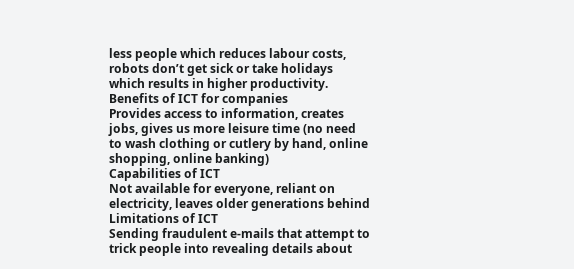less people which reduces labour costs, robots don’t get sick or take holidays which results in higher productivity.
Benefits of ICT for companies
Provides access to information, creates jobs, gives us more leisure time (no need to wash clothing or cutlery by hand, online shopping, online banking)
Capabilities of ICT
Not available for everyone, reliant on electricity, leaves older generations behind
Limitations of ICT
Sending fraudulent e-mails that attempt to trick people into revealing details about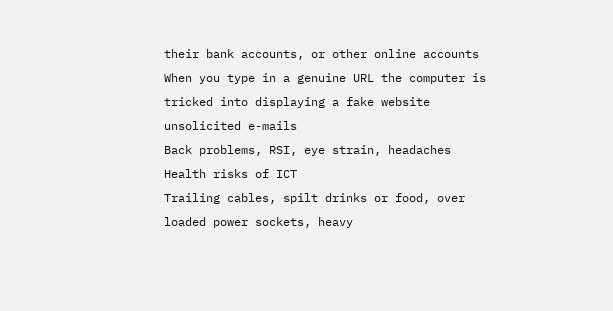their bank accounts, or other online accounts
When you type in a genuine URL the computer is tricked into displaying a fake website
unsolicited e-mails
Back problems, RSI, eye strain, headaches
Health risks of ICT
Trailing cables, spilt drinks or food, over loaded power sockets, heavy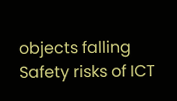objects falling
Safety risks of ICT